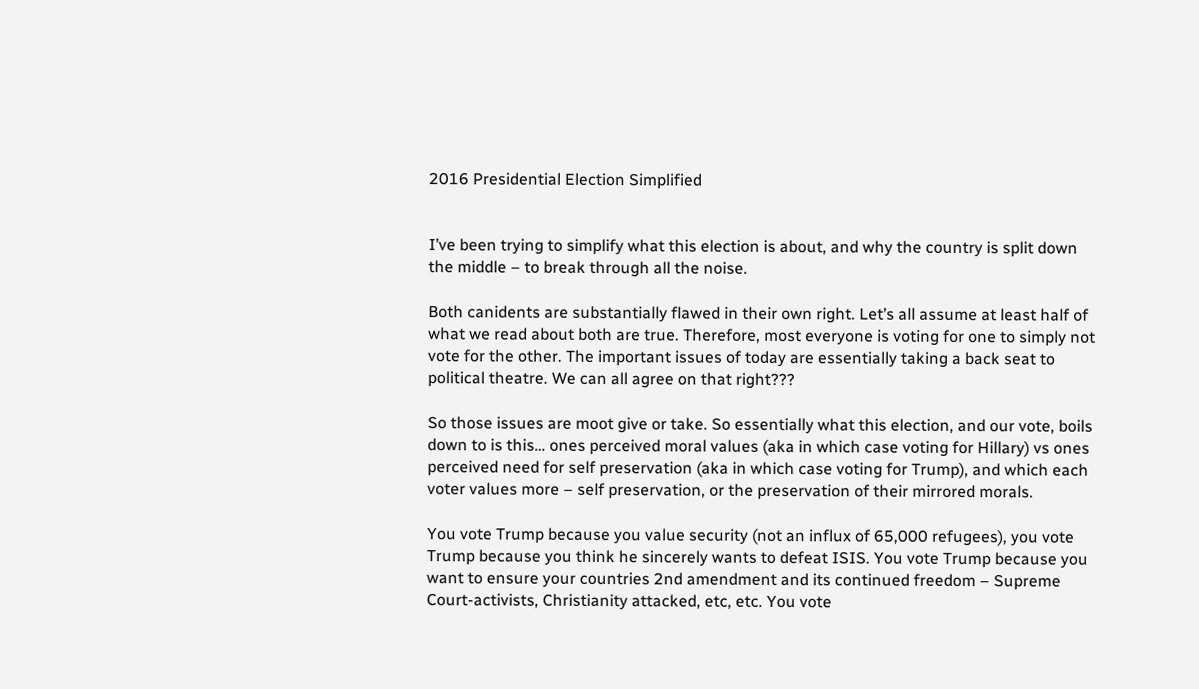2016 Presidential Election Simplified


I’ve been trying to simplify what this election is about, and why the country is split down the middle – to break through all the noise.

Both canidents are substantially flawed in their own right. Let’s all assume at least half of what we read about both are true. Therefore, most everyone is voting for one to simply not vote for the other. The important issues of today are essentially taking a back seat to political theatre. We can all agree on that right???

So those issues are moot give or take. So essentially what this election, and our vote, boils down to is this… ones perceived moral values (aka in which case voting for Hillary) vs ones perceived need for self preservation (aka in which case voting for Trump), and which each voter values more – self preservation, or the preservation of their mirrored morals.

You vote Trump because you value security (not an influx of 65,000 refugees), you vote Trump because you think he sincerely wants to defeat ISIS. You vote Trump because you want to ensure your countries 2nd amendment and its continued freedom – Supreme Court-activists, Christianity attacked, etc, etc. You vote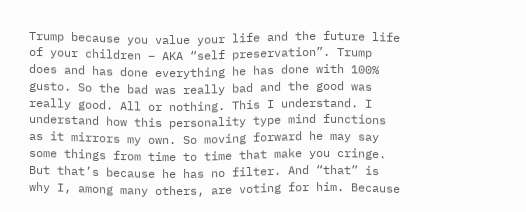Trump because you value your life and the future life of your children – AKA “self preservation”. Trump does and has done everything he has done with 100% gusto. So the bad was really bad and the good was really good. All or nothing. This I understand. I understand how this personality type mind functions as it mirrors my own. So moving forward he may say some things from time to time that make you cringe. But that’s because he has no filter. And “that” is why I, among many others, are voting for him. Because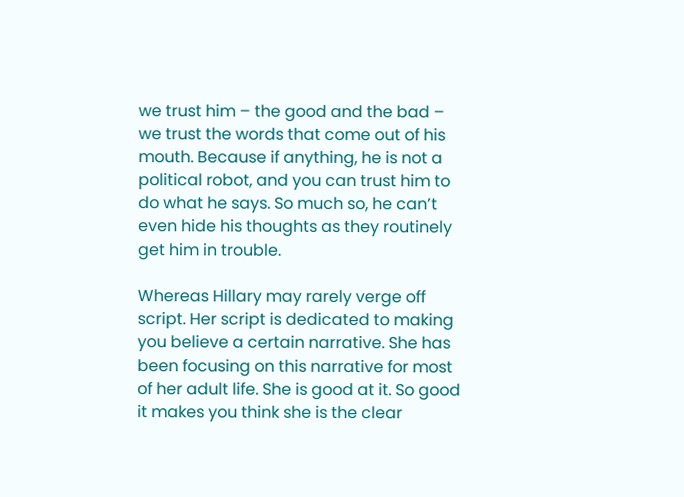we trust him – the good and the bad – we trust the words that come out of his mouth. Because if anything, he is not a political robot, and you can trust him to do what he says. So much so, he can’t even hide his thoughts as they routinely get him in trouble.

Whereas Hillary may rarely verge off script. Her script is dedicated to making you believe a certain narrative. She has been focusing on this narrative for most of her adult life. She is good at it. So good it makes you think she is the clear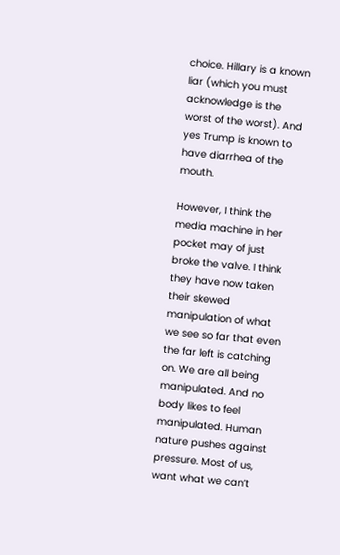choice. Hillary is a known liar (which you must acknowledge is the worst of the worst). And yes Trump is known to have diarrhea of the mouth.

However, I think the media machine in her pocket may of just broke the valve. I think they have now taken their skewed manipulation of what we see so far that even the far left is catching on. We are all being manipulated. And no body likes to feel manipulated. Human nature pushes against pressure. Most of us, want what we can’t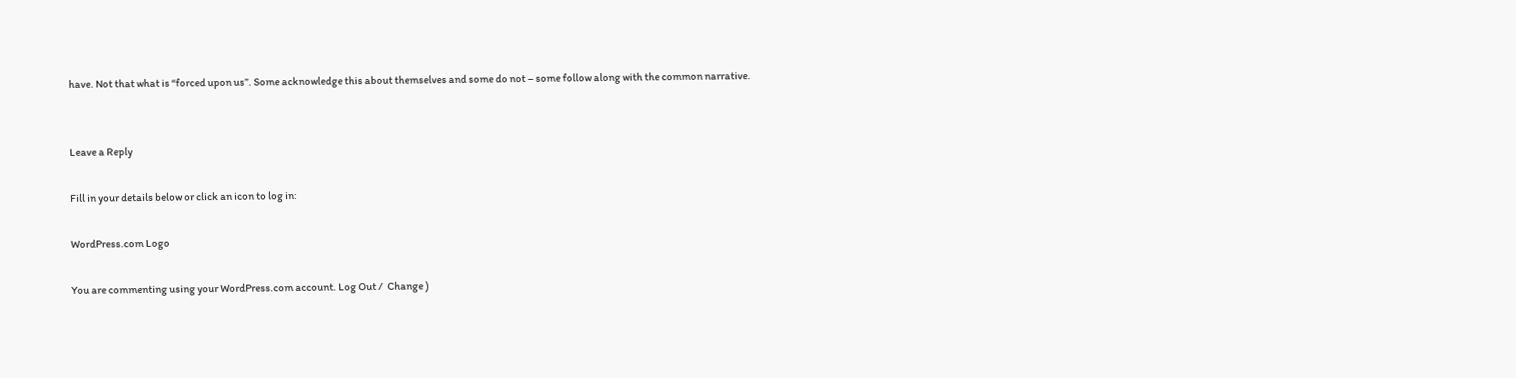have. Not that what is “forced upon us”. Some acknowledge this about themselves and some do not – some follow along with the common narrative.


Leave a Reply

Fill in your details below or click an icon to log in:

WordPress.com Logo

You are commenting using your WordPress.com account. Log Out /  Change )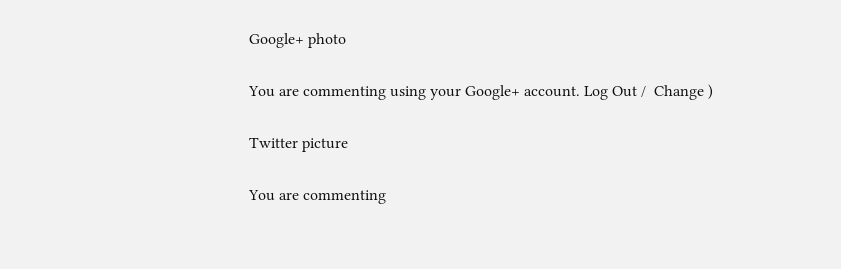Google+ photo

You are commenting using your Google+ account. Log Out /  Change )

Twitter picture

You are commenting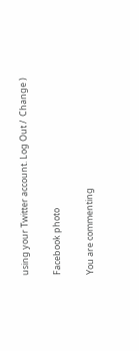using your Twitter account. Log Out /  Change )

Facebook photo

You are commenting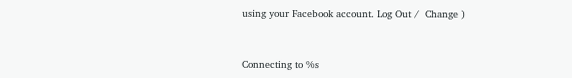using your Facebook account. Log Out /  Change )


Connecting to %s